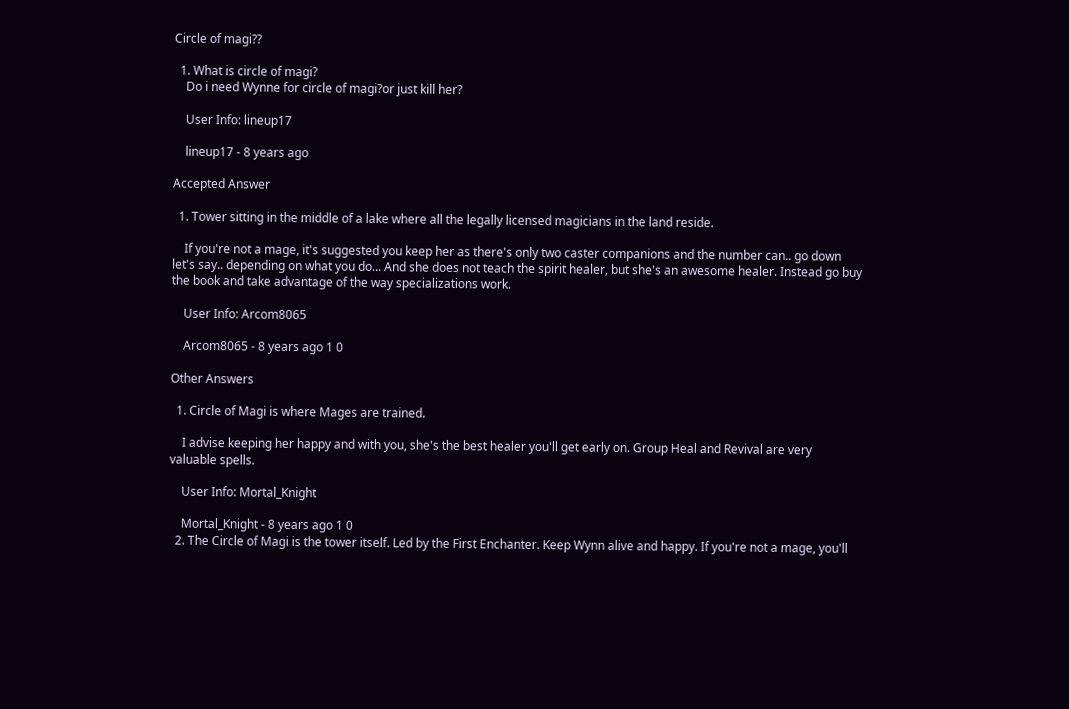Circle of magi??

  1. What is circle of magi?
    Do i need Wynne for circle of magi?or just kill her?

    User Info: lineup17

    lineup17 - 8 years ago

Accepted Answer

  1. Tower sitting in the middle of a lake where all the legally licensed magicians in the land reside.

    If you're not a mage, it's suggested you keep her as there's only two caster companions and the number can.. go down let's say.. depending on what you do... And she does not teach the spirit healer, but she's an awesome healer. Instead go buy the book and take advantage of the way specializations work.

    User Info: Arcom8065

    Arcom8065 - 8 years ago 1 0

Other Answers

  1. Circle of Magi is where Mages are trained.

    I advise keeping her happy and with you, she's the best healer you'll get early on. Group Heal and Revival are very valuable spells.

    User Info: Mortal_Knight

    Mortal_Knight - 8 years ago 1 0
  2. The Circle of Magi is the tower itself. Led by the First Enchanter. Keep Wynn alive and happy. If you're not a mage, you'll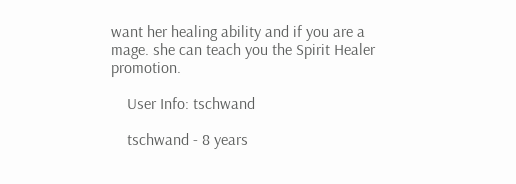want her healing ability and if you are a mage. she can teach you the Spirit Healer promotion.

    User Info: tschwand

    tschwand - 8 years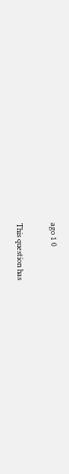ago 1 0

This question has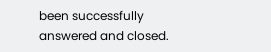been successfully answered and closed.